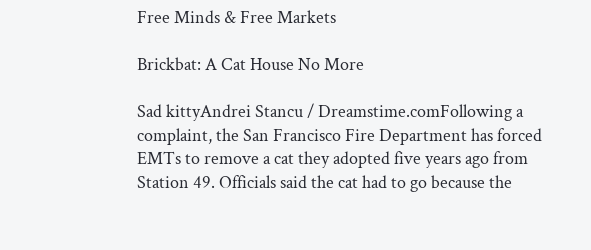Free Minds & Free Markets

Brickbat: A Cat House No More

Sad kittyAndrei Stancu / Dreamstime.comFollowing a complaint, the San Francisco Fire Department has forced EMTs to remove a cat they adopted five years ago from Station 49. Officials said the cat had to go because the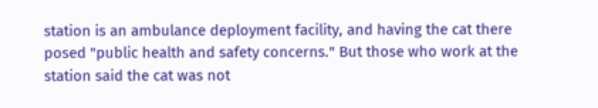station is an ambulance deployment facility, and having the cat there posed "public health and safety concerns." But those who work at the station said the cat was not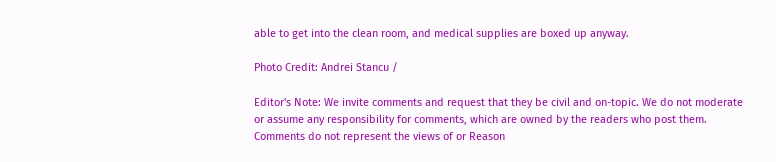able to get into the clean room, and medical supplies are boxed up anyway.

Photo Credit: Andrei Stancu /

Editor's Note: We invite comments and request that they be civil and on-topic. We do not moderate or assume any responsibility for comments, which are owned by the readers who post them. Comments do not represent the views of or Reason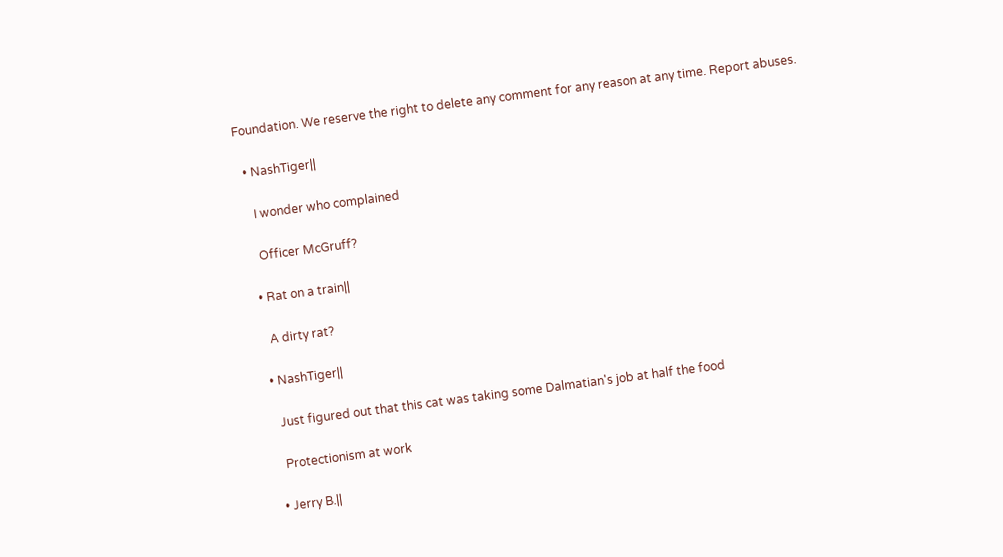Foundation. We reserve the right to delete any comment for any reason at any time. Report abuses.

  • NashTiger||

    I wonder who complained

    Officer McGruff?

  • Rat on a train||

    A dirty rat?

  • NashTiger||

    Just figured out that this cat was taking some Dalmatian's job at half the food

    Protectionism at work

  • Jerry B.||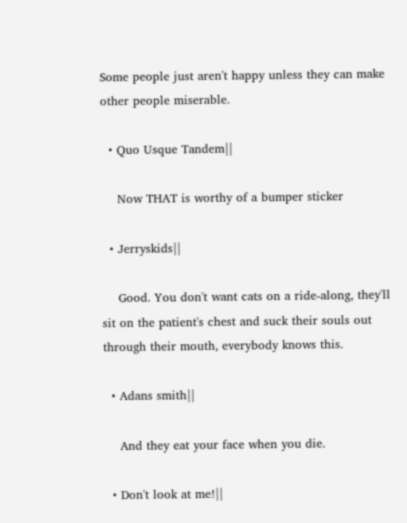Some people just aren't happy unless they can make other people miserable.

  • Quo Usque Tandem||

    Now THAT is worthy of a bumper sticker

  • Jerryskids||

    Good. You don't want cats on a ride-along, they'll sit on the patient's chest and suck their souls out through their mouth, everybody knows this.

  • Adans smith||

    And they eat your face when you die.

  • Don't look at me!||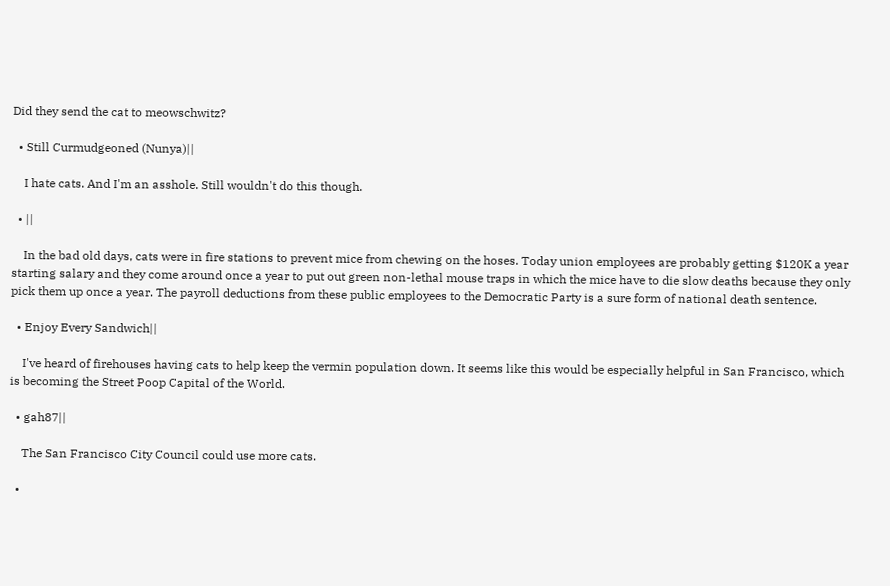Did they send the cat to meowschwitz?

  • Still Curmudgeoned (Nunya)||

    I hate cats. And I'm an asshole. Still wouldn't do this though.

  • ||

    In the bad old days, cats were in fire stations to prevent mice from chewing on the hoses. Today union employees are probably getting $120K a year starting salary and they come around once a year to put out green non-lethal mouse traps in which the mice have to die slow deaths because they only pick them up once a year. The payroll deductions from these public employees to the Democratic Party is a sure form of national death sentence.

  • Enjoy Every Sandwich||

    I've heard of firehouses having cats to help keep the vermin population down. It seems like this would be especially helpful in San Francisco, which is becoming the Street Poop Capital of the World.

  • gah87||

    The San Francisco City Council could use more cats.

  •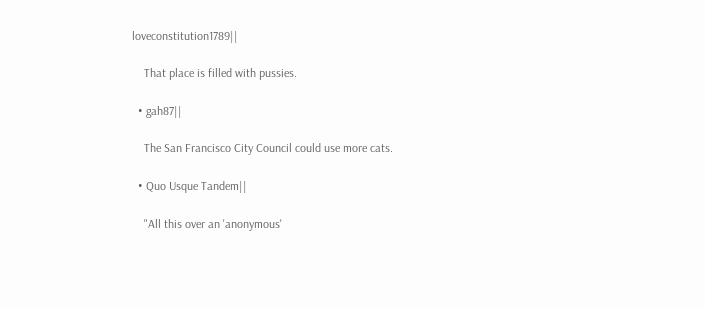loveconstitution1789||

    That place is filled with pussies.

  • gah87||

    The San Francisco City Council could use more cats.

  • Quo Usque Tandem||

    "All this over an 'anonymous'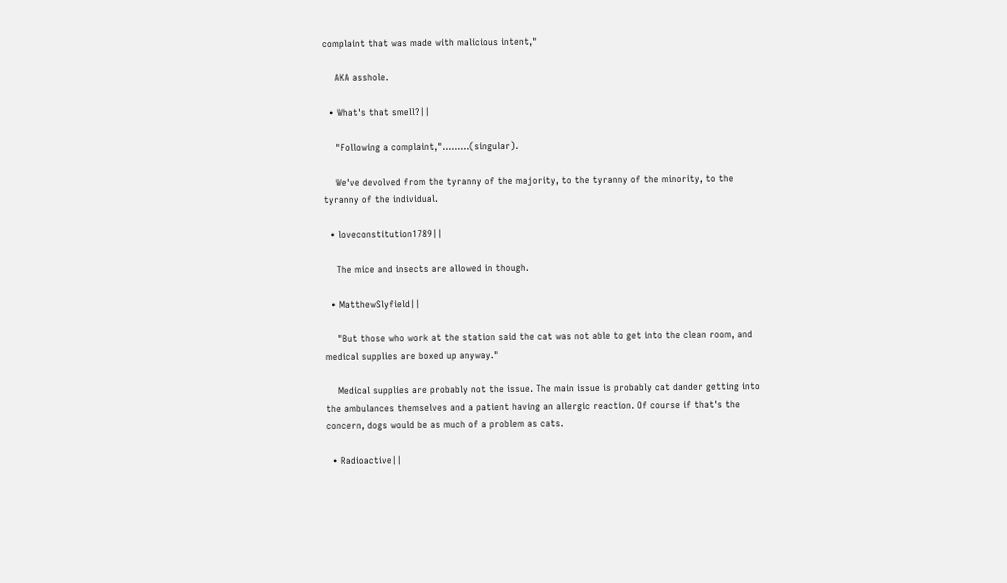complaint that was made with malicious intent,"

    AKA asshole.

  • What's that smell?||

    "Following a complaint,"...……(singular).

    We've devolved from the tyranny of the majority, to the tyranny of the minority, to the tyranny of the individual.

  • loveconstitution1789||

    The mice and insects are allowed in though.

  • MatthewSlyfield||

    "But those who work at the station said the cat was not able to get into the clean room, and medical supplies are boxed up anyway."

    Medical supplies are probably not the issue. The main issue is probably cat dander getting into the ambulances themselves and a patient having an allergic reaction. Of course if that's the concern, dogs would be as much of a problem as cats.

  • Radioactive||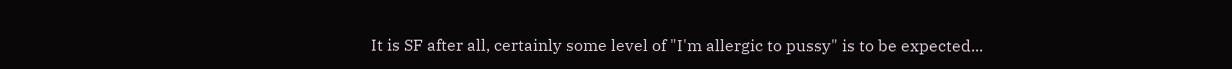It is SF after all, certainly some level of "I'm allergic to pussy" is to be expected...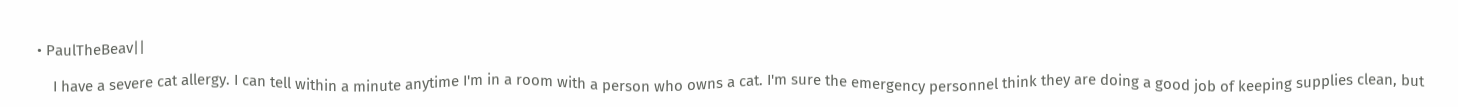• PaulTheBeav||

    I have a severe cat allergy. I can tell within a minute anytime I'm in a room with a person who owns a cat. I'm sure the emergency personnel think they are doing a good job of keeping supplies clean, but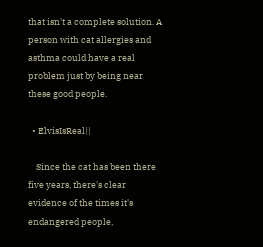that isn't a complete solution. A person with cat allergies and asthma could have a real problem just by being near these good people.

  • ElvisIsReal||

    Since the cat has been there five years, there's clear evidence of the times it's endangered people,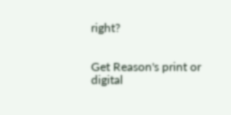right?


Get Reason's print or digital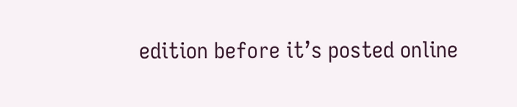edition before it’s posted online